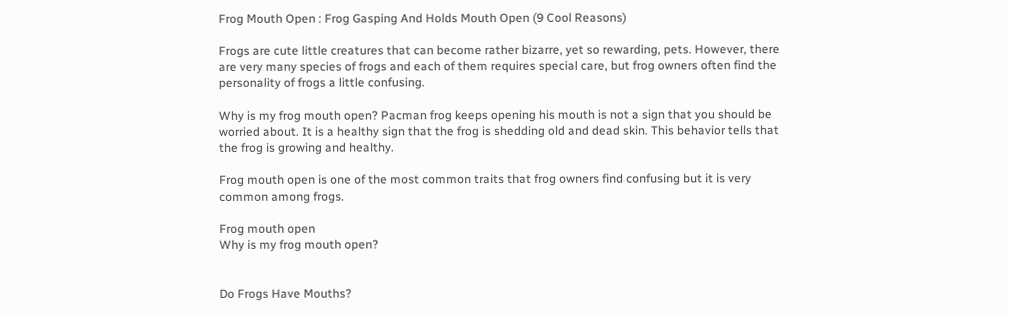Frog Mouth Open : Frog Gasping And Holds Mouth Open (9 Cool Reasons)

Frogs are cute little creatures that can become rather bizarre, yet so rewarding, pets. However, there are very many species of frogs and each of them requires special care, but frog owners often find the personality of frogs a little confusing.

Why is my frog mouth open? Pacman frog keeps opening his mouth is not a sign that you should be worried about. It is a healthy sign that the frog is shedding old and dead skin. This behavior tells that the frog is growing and healthy.

Frog mouth open is one of the most common traits that frog owners find confusing but it is very common among frogs.

Frog mouth open
Why is my frog mouth open?


Do Frogs Have Mouths?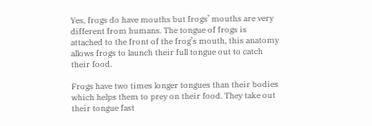Yes, frogs do have mouths but frogs’ mouths are very different from humans. The tongue of frogs is attached to the front of the frog’s mouth, this anatomy allows frogs to launch their full tongue out to catch their food.

Frogs have two times longer tongues than their bodies which helps them to prey on their food. They take out their tongue fast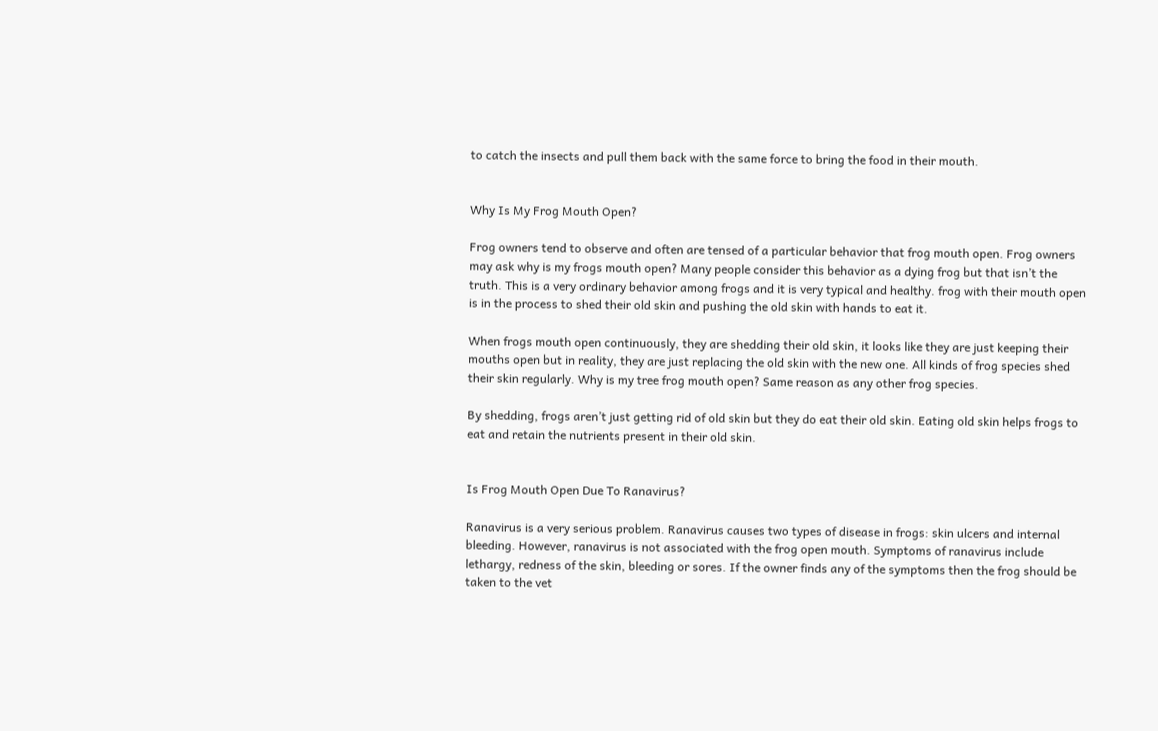to catch the insects and pull them back with the same force to bring the food in their mouth.


Why Is My Frog Mouth Open?

Frog owners tend to observe and often are tensed of a particular behavior that frog mouth open. Frog owners may ask why is my frogs mouth open? Many people consider this behavior as a dying frog but that isn’t the truth. This is a very ordinary behavior among frogs and it is very typical and healthy. frog with their mouth open is in the process to shed their old skin and pushing the old skin with hands to eat it.

When frogs mouth open continuously, they are shedding their old skin, it looks like they are just keeping their mouths open but in reality, they are just replacing the old skin with the new one. All kinds of frog species shed their skin regularly. Why is my tree frog mouth open? Same reason as any other frog species.

By shedding, frogs aren’t just getting rid of old skin but they do eat their old skin. Eating old skin helps frogs to eat and retain the nutrients present in their old skin.


Is Frog Mouth Open Due To Ranavirus?

Ranavirus is a very serious problem. Ranavirus causes two types of disease in frogs: skin ulcers and internal bleeding. However, ranavirus is not associated with the frog open mouth. Symptoms of ranavirus include lethargy, redness of the skin, bleeding or sores. If the owner finds any of the symptoms then the frog should be taken to the vet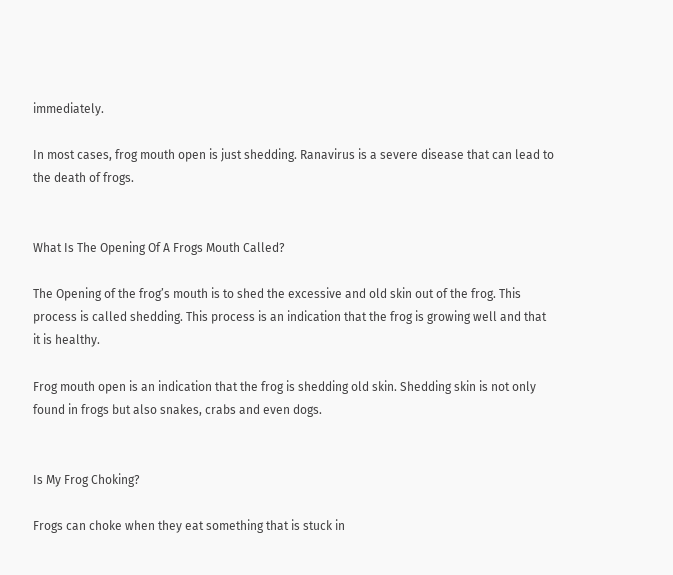immediately.

In most cases, frog mouth open is just shedding. Ranavirus is a severe disease that can lead to the death of frogs.


What Is The Opening Of A Frogs Mouth Called?

The Opening of the frog’s mouth is to shed the excessive and old skin out of the frog. This process is called shedding. This process is an indication that the frog is growing well and that it is healthy.

Frog mouth open is an indication that the frog is shedding old skin. Shedding skin is not only found in frogs but also snakes, crabs and even dogs.


Is My Frog Choking?

Frogs can choke when they eat something that is stuck in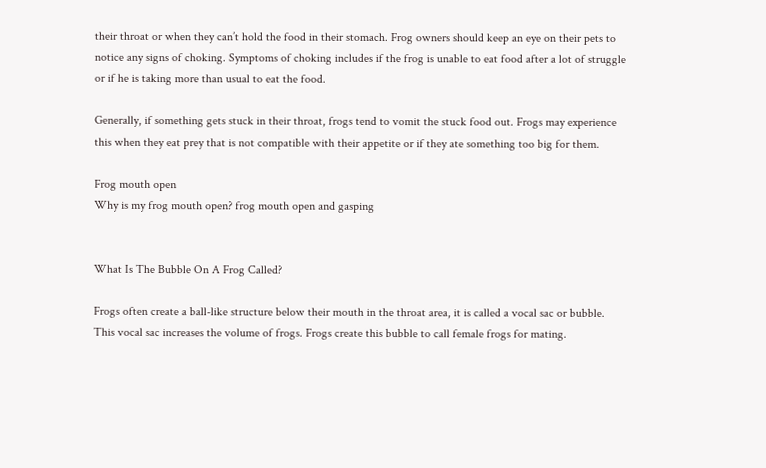their throat or when they can’t hold the food in their stomach. Frog owners should keep an eye on their pets to notice any signs of choking. Symptoms of choking includes if the frog is unable to eat food after a lot of struggle or if he is taking more than usual to eat the food.

Generally, if something gets stuck in their throat, frogs tend to vomit the stuck food out. Frogs may experience this when they eat prey that is not compatible with their appetite or if they ate something too big for them.

Frog mouth open
Why is my frog mouth open? frog mouth open and gasping


What Is The Bubble On A Frog Called?

Frogs often create a ball-like structure below their mouth in the throat area, it is called a vocal sac or bubble. This vocal sac increases the volume of frogs. Frogs create this bubble to call female frogs for mating.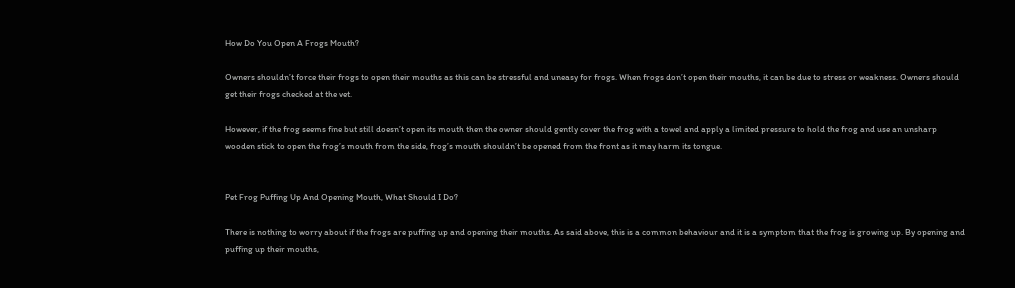How Do You Open A Frogs Mouth?

Owners shouldn’t force their frogs to open their mouths as this can be stressful and uneasy for frogs. When frogs don’t open their mouths, it can be due to stress or weakness. Owners should get their frogs checked at the vet.

However, if the frog seems fine but still doesn’t open its mouth then the owner should gently cover the frog with a towel and apply a limited pressure to hold the frog and use an unsharp wooden stick to open the frog’s mouth from the side, frog’s mouth shouldn’t be opened from the front as it may harm its tongue.


Pet Frog Puffing Up And Opening Mouth, What Should I Do?

There is nothing to worry about if the frogs are puffing up and opening their mouths. As said above, this is a common behaviour and it is a symptom that the frog is growing up. By opening and puffing up their mouths,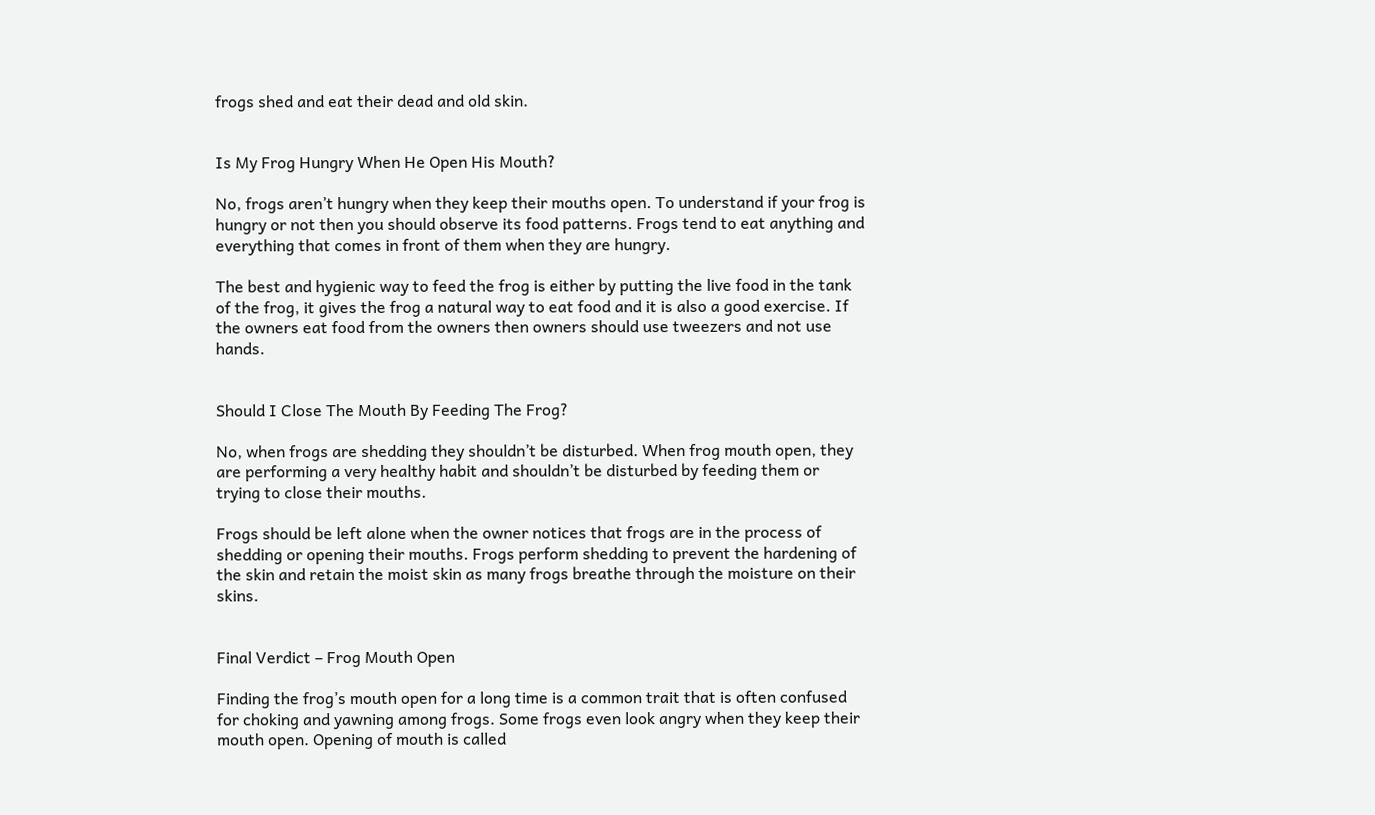frogs shed and eat their dead and old skin.


Is My Frog Hungry When He Open His Mouth?

No, frogs aren’t hungry when they keep their mouths open. To understand if your frog is hungry or not then you should observe its food patterns. Frogs tend to eat anything and everything that comes in front of them when they are hungry.

The best and hygienic way to feed the frog is either by putting the live food in the tank of the frog, it gives the frog a natural way to eat food and it is also a good exercise. If the owners eat food from the owners then owners should use tweezers and not use hands.


Should I Close The Mouth By Feeding The Frog?

No, when frogs are shedding they shouldn’t be disturbed. When frog mouth open, they are performing a very healthy habit and shouldn’t be disturbed by feeding them or trying to close their mouths.

Frogs should be left alone when the owner notices that frogs are in the process of shedding or opening their mouths. Frogs perform shedding to prevent the hardening of the skin and retain the moist skin as many frogs breathe through the moisture on their skins.


Final Verdict – Frog Mouth Open

Finding the frog’s mouth open for a long time is a common trait that is often confused for choking and yawning among frogs. Some frogs even look angry when they keep their mouth open. Opening of mouth is called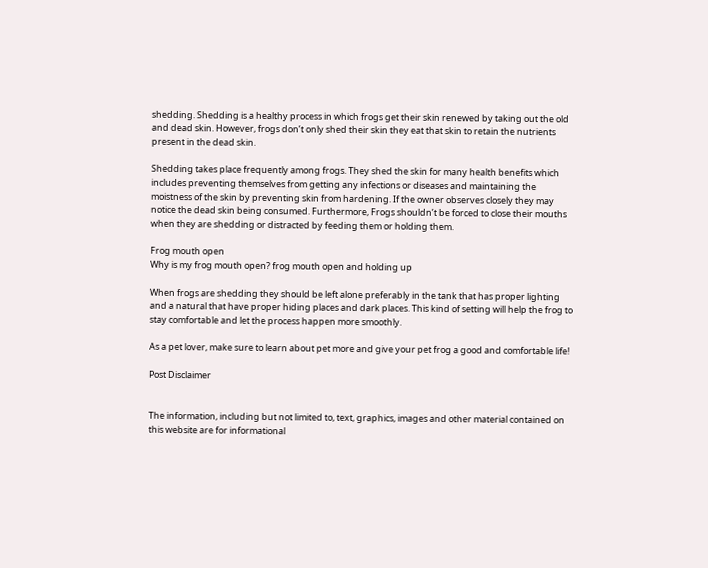shedding. Shedding is a healthy process in which frogs get their skin renewed by taking out the old and dead skin. However, frogs don’t only shed their skin they eat that skin to retain the nutrients present in the dead skin.

Shedding takes place frequently among frogs. They shed the skin for many health benefits which includes preventing themselves from getting any infections or diseases and maintaining the moistness of the skin by preventing skin from hardening. If the owner observes closely they may notice the dead skin being consumed. Furthermore, Frogs shouldn’t be forced to close their mouths when they are shedding or distracted by feeding them or holding them.

Frog mouth open
Why is my frog mouth open? frog mouth open and holding up

When frogs are shedding they should be left alone preferably in the tank that has proper lighting and a natural that have proper hiding places and dark places. This kind of setting will help the frog to stay comfortable and let the process happen more smoothly.

As a pet lover, make sure to learn about pet more and give your pet frog a good and comfortable life!

Post Disclaimer


The information, including but not limited to, text, graphics, images and other material contained on this website are for informational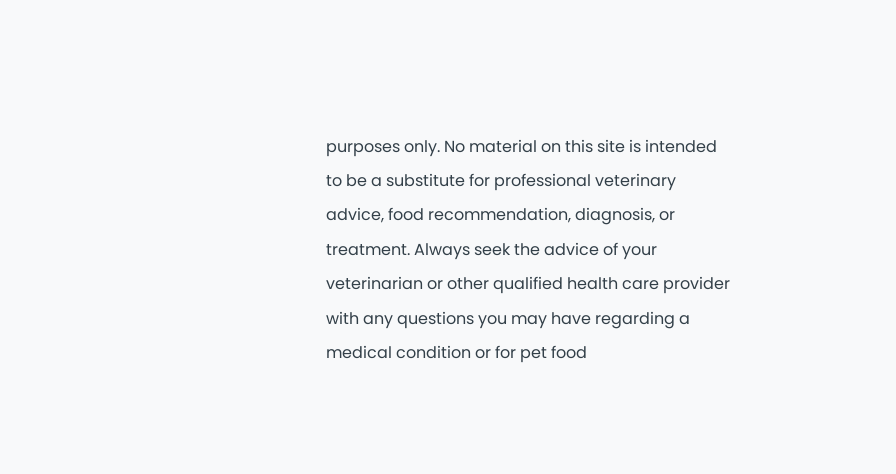purposes only. No material on this site is intended to be a substitute for professional veterinary advice, food recommendation, diagnosis, or treatment. Always seek the advice of your veterinarian or other qualified health care provider with any questions you may have regarding a medical condition or for pet food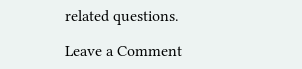related questions.

Leave a Comment